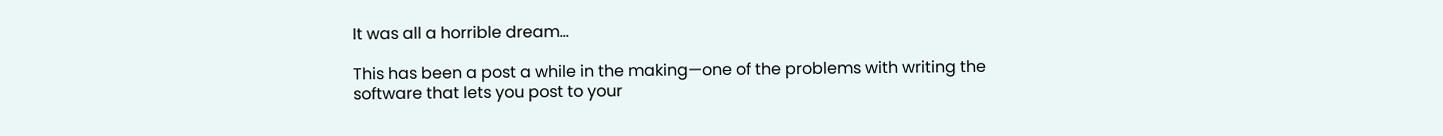It was all a horrible dream…

This has been a post a while in the making—one of the problems with writing the software that lets you post to your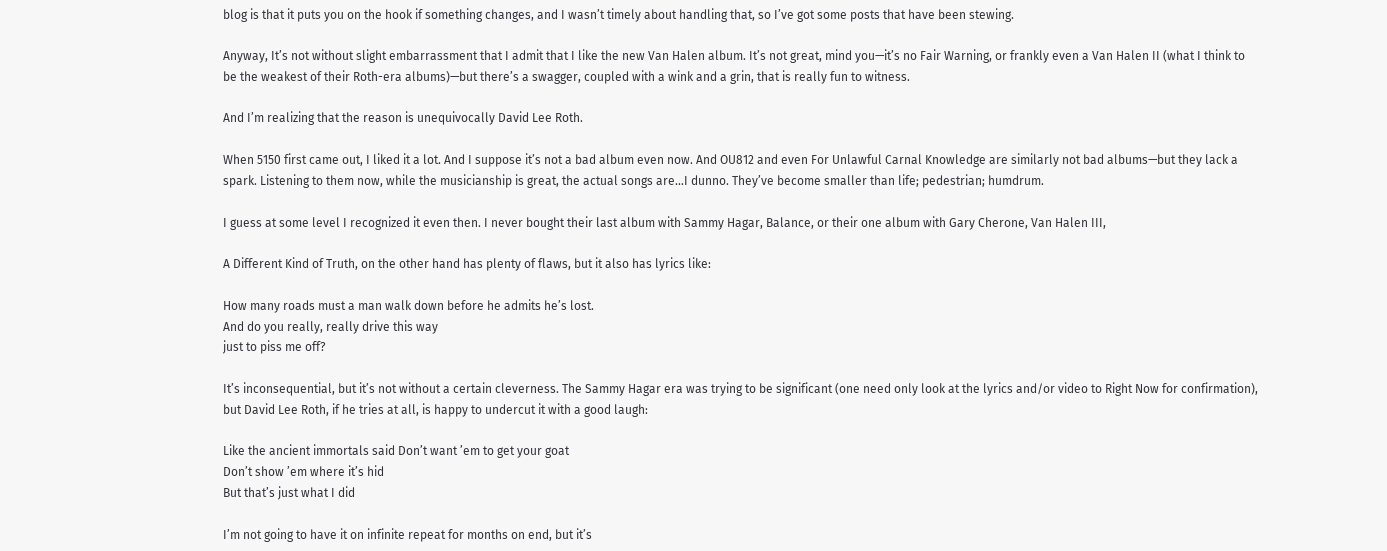blog is that it puts you on the hook if something changes, and I wasn’t timely about handling that, so I’ve got some posts that have been stewing.

Anyway, It’s not without slight embarrassment that I admit that I like the new Van Halen album. It’s not great, mind you—it’s no Fair Warning, or frankly even a Van Halen II (what I think to be the weakest of their Roth-era albums)—but there’s a swagger, coupled with a wink and a grin, that is really fun to witness.

And I’m realizing that the reason is unequivocally David Lee Roth.

When 5150 first came out, I liked it a lot. And I suppose it’s not a bad album even now. And OU812 and even For Unlawful Carnal Knowledge are similarly not bad albums—but they lack a spark. Listening to them now, while the musicianship is great, the actual songs are…I dunno. They’ve become smaller than life; pedestrian; humdrum.

I guess at some level I recognized it even then. I never bought their last album with Sammy Hagar, Balance, or their one album with Gary Cherone, Van Halen III,

A Different Kind of Truth, on the other hand has plenty of flaws, but it also has lyrics like:

How many roads must a man walk down before he admits he’s lost.
And do you really, really drive this way
just to piss me off?

It’s inconsequential, but it’s not without a certain cleverness. The Sammy Hagar era was trying to be significant (one need only look at the lyrics and/or video to Right Now for confirmation), but David Lee Roth, if he tries at all, is happy to undercut it with a good laugh:

Like the ancient immortals said Don’t want ’em to get your goat
Don’t show ’em where it’s hid
But that’s just what I did

I’m not going to have it on infinite repeat for months on end, but it’s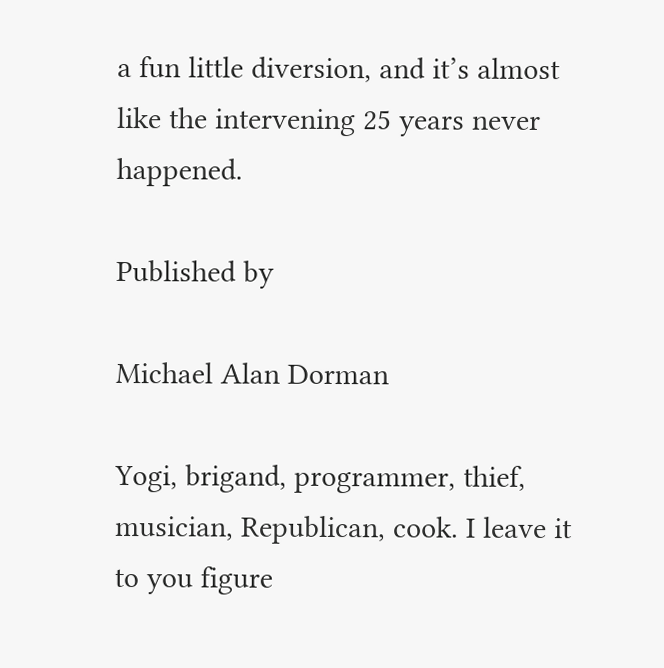a fun little diversion, and it’s almost like the intervening 25 years never happened.

Published by

Michael Alan Dorman

Yogi, brigand, programmer, thief, musician, Republican, cook. I leave it to you figure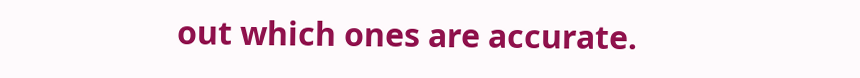out which ones are accurate.